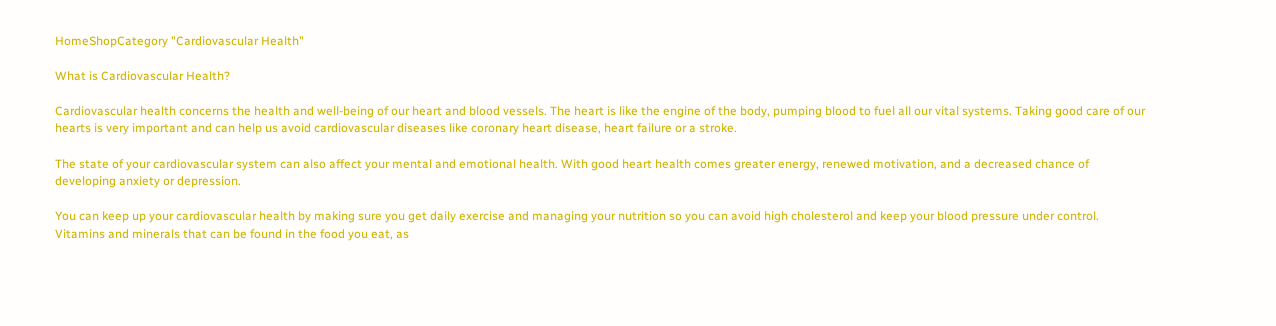HomeShopCategory "Cardiovascular Health"

What is Cardiovascular Health?

Cardiovascular health concerns the health and well-being of our heart and blood vessels. The heart is like the engine of the body, pumping blood to fuel all our vital systems. Taking good care of our hearts is very important and can help us avoid cardiovascular diseases like coronary heart disease, heart failure or a stroke.

The state of your cardiovascular system can also affect your mental and emotional health. With good heart health comes greater energy, renewed motivation, and a decreased chance of developing anxiety or depression.

You can keep up your cardiovascular health by making sure you get daily exercise and managing your nutrition so you can avoid high cholesterol and keep your blood pressure under control. Vitamins and minerals that can be found in the food you eat, as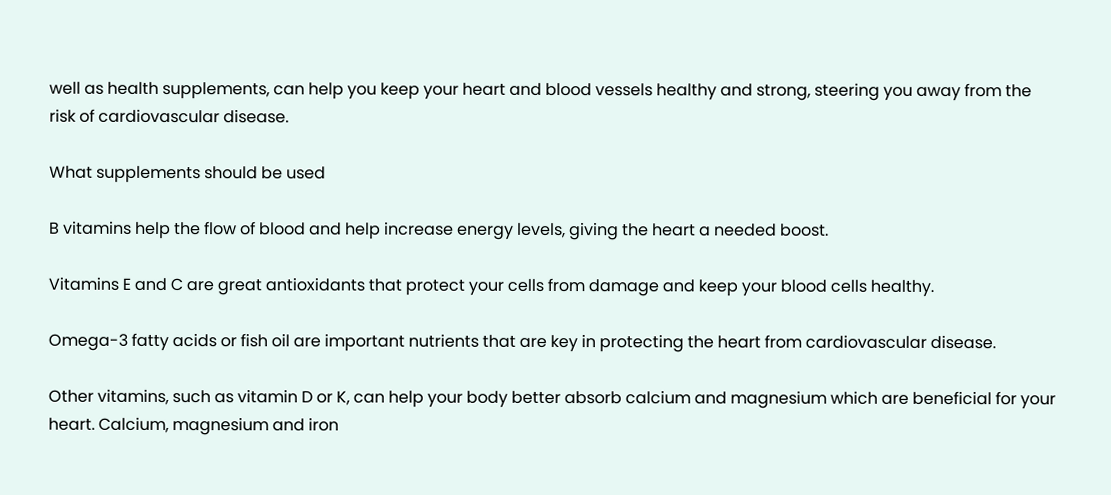well as health supplements, can help you keep your heart and blood vessels healthy and strong, steering you away from the risk of cardiovascular disease.

What supplements should be used

B vitamins help the flow of blood and help increase energy levels, giving the heart a needed boost.

Vitamins E and C are great antioxidants that protect your cells from damage and keep your blood cells healthy.

Omega-3 fatty acids or fish oil are important nutrients that are key in protecting the heart from cardiovascular disease.

Other vitamins, such as vitamin D or K, can help your body better absorb calcium and magnesium which are beneficial for your heart. Calcium, magnesium and iron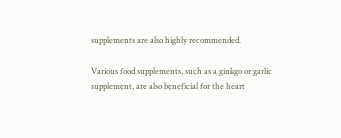supplements are also highly recommended.

Various food supplements, such as a ginkgo or garlic supplement, are also beneficial for the heart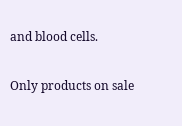and blood cells.

Only products on sale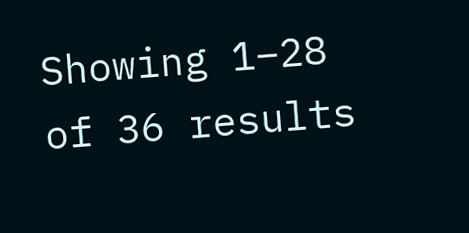Showing 1–28 of 36 results